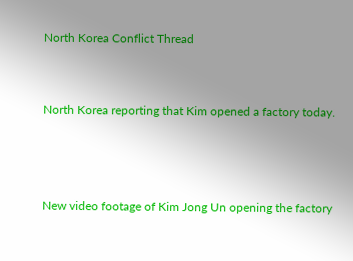North Korea Conflict Thread


North Korea reporting that Kim opened a factory today.



New video footage of Kim Jong Un opening the factory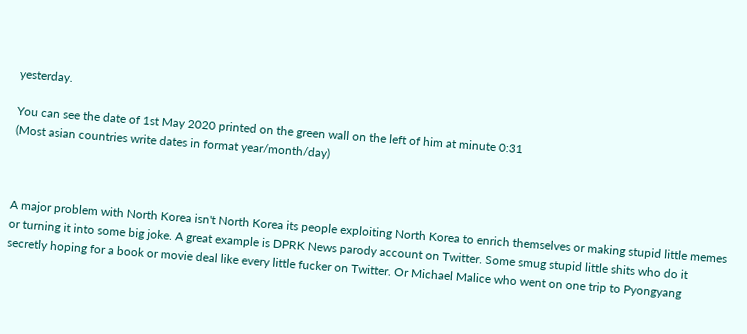yesterday.

You can see the date of 1st May 2020 printed on the green wall on the left of him at minute 0:31
(Most asian countries write dates in format year/month/day)



A major problem with North Korea isn't North Korea its people exploiting North Korea to enrich themselves or making stupid little memes or turning it into some big joke. A great example is DPRK News parody account on Twitter. Some smug stupid little shits who do it secretly hoping for a book or movie deal like every little fucker on Twitter. Or Michael Malice who went on one trip to Pyongyang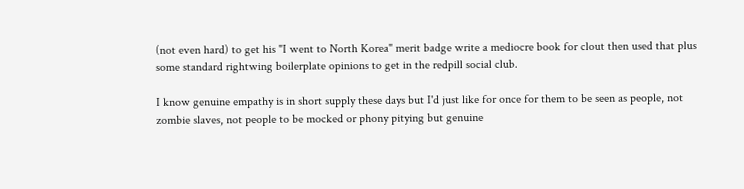(not even hard) to get his "I went to North Korea" merit badge write a mediocre book for clout then used that plus some standard rightwing boilerplate opinions to get in the redpill social club.

I know genuine empathy is in short supply these days but I'd just like for once for them to be seen as people, not zombie slaves, not people to be mocked or phony pitying but genuine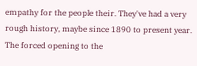empathy for the people their. They've had a very rough history, maybe since 1890 to present year. The forced opening to the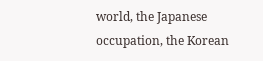world, the Japanese occupation, the Korean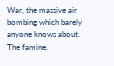War, the massive air bombing which barely anyone knows about. The famine.